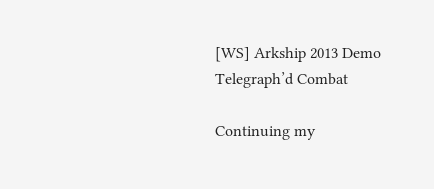[WS] Arkship 2013 Demo Telegraph’d Combat

Continuing my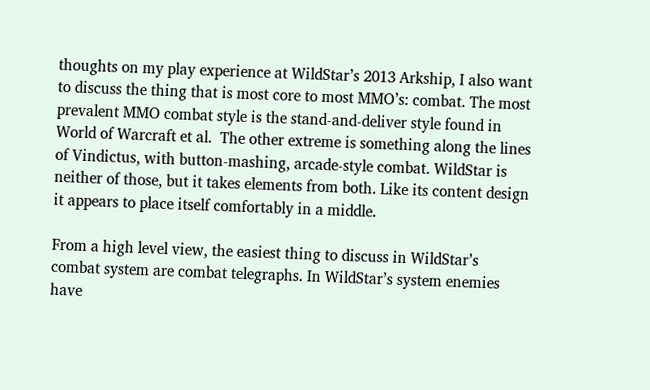thoughts on my play experience at WildStar’s 2013 Arkship, I also want to discuss the thing that is most core to most MMO’s: combat. The most prevalent MMO combat style is the stand-and-deliver style found in World of Warcraft et al.  The other extreme is something along the lines of Vindictus, with button-mashing, arcade-style combat. WildStar is neither of those, but it takes elements from both. Like its content design it appears to place itself comfortably in a middle.

From a high level view, the easiest thing to discuss in WildStar’s combat system are combat telegraphs. In WildStar’s system enemies have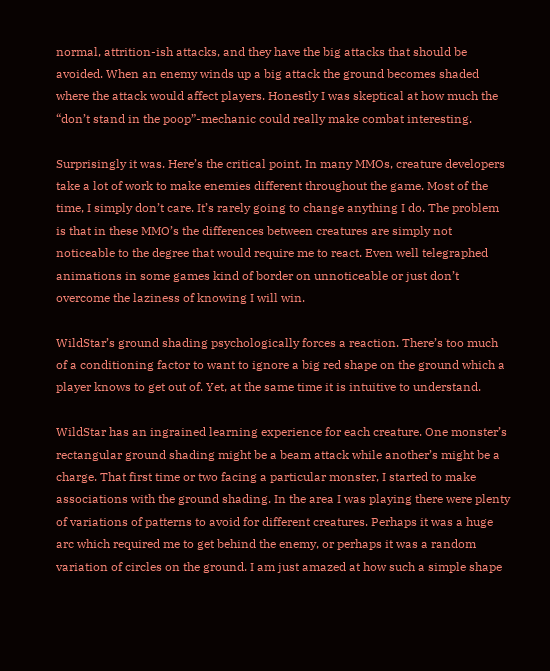normal, attrition-ish attacks, and they have the big attacks that should be avoided. When an enemy winds up a big attack the ground becomes shaded where the attack would affect players. Honestly I was skeptical at how much the “don’t stand in the poop”-mechanic could really make combat interesting.

Surprisingly it was. Here’s the critical point. In many MMOs, creature developers take a lot of work to make enemies different throughout the game. Most of the time, I simply don’t care. It’s rarely going to change anything I do. The problem is that in these MMO’s the differences between creatures are simply not noticeable to the degree that would require me to react. Even well telegraphed animations in some games kind of border on unnoticeable or just don’t overcome the laziness of knowing I will win.

WildStar’s ground shading psychologically forces a reaction. There’s too much of a conditioning factor to want to ignore a big red shape on the ground which a player knows to get out of. Yet, at the same time it is intuitive to understand.

WildStar has an ingrained learning experience for each creature. One monster’s rectangular ground shading might be a beam attack while another’s might be a charge. That first time or two facing a particular monster, I started to make associations with the ground shading. In the area I was playing there were plenty of variations of patterns to avoid for different creatures. Perhaps it was a huge arc which required me to get behind the enemy, or perhaps it was a random variation of circles on the ground. I am just amazed at how such a simple shape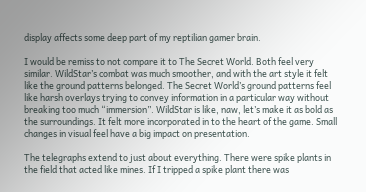display affects some deep part of my reptilian gamer brain.

I would be remiss to not compare it to The Secret World. Both feel very similar. WildStar’s combat was much smoother, and with the art style it felt like the ground patterns belonged. The Secret World’s ground patterns feel like harsh overlays trying to convey information in a particular way without breaking too much “immersion”. WildStar is like, naw, let’s make it as bold as the surroundings. It felt more incorporated in to the heart of the game. Small changes in visual feel have a big impact on presentation.

The telegraphs extend to just about everything. There were spike plants in the field that acted like mines. If I tripped a spike plant there was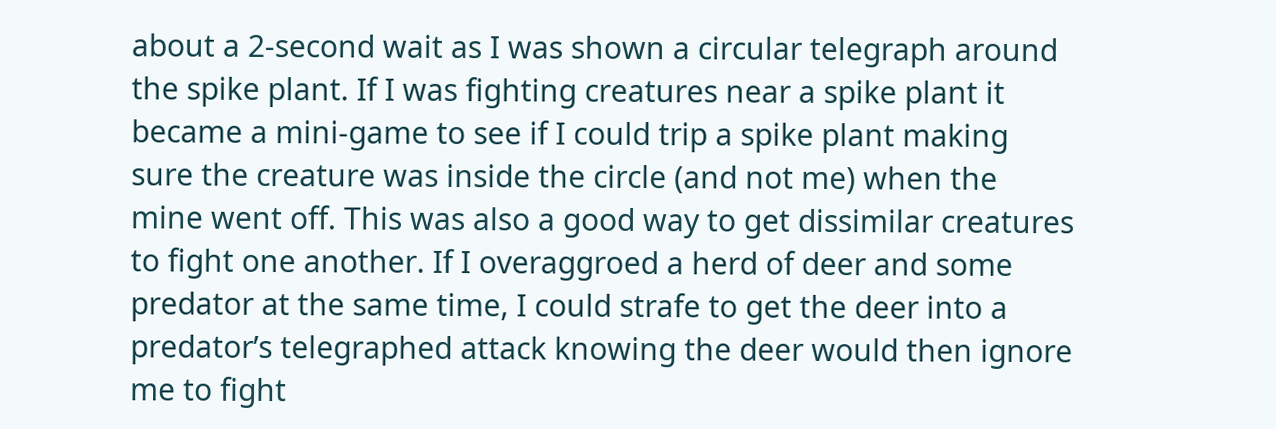about a 2-second wait as I was shown a circular telegraph around the spike plant. If I was fighting creatures near a spike plant it became a mini-game to see if I could trip a spike plant making sure the creature was inside the circle (and not me) when the mine went off. This was also a good way to get dissimilar creatures to fight one another. If I overaggroed a herd of deer and some predator at the same time, I could strafe to get the deer into a predator’s telegraphed attack knowing the deer would then ignore me to fight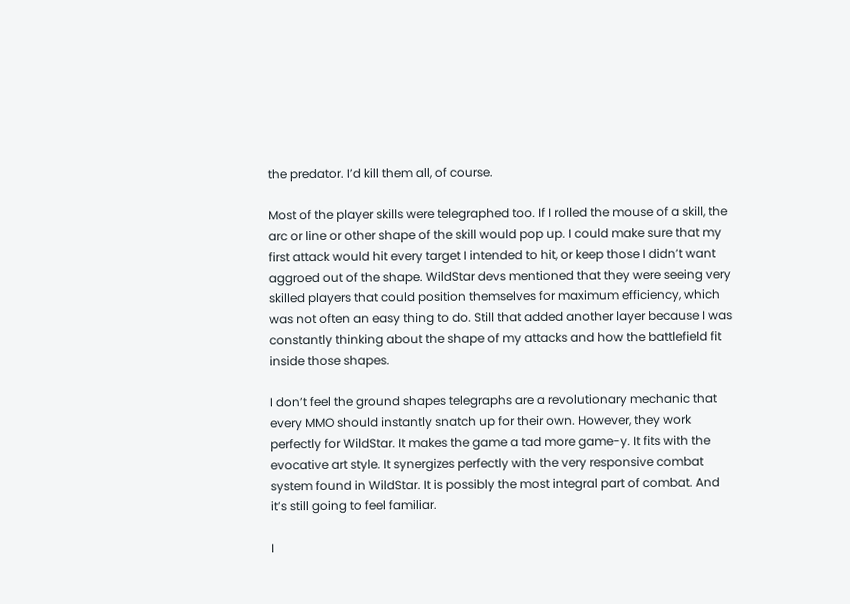the predator. I’d kill them all, of course.

Most of the player skills were telegraphed too. If I rolled the mouse of a skill, the arc or line or other shape of the skill would pop up. I could make sure that my first attack would hit every target I intended to hit, or keep those I didn’t want aggroed out of the shape. WildStar devs mentioned that they were seeing very skilled players that could position themselves for maximum efficiency, which was not often an easy thing to do. Still that added another layer because I was constantly thinking about the shape of my attacks and how the battlefield fit inside those shapes.

I don’t feel the ground shapes telegraphs are a revolutionary mechanic that every MMO should instantly snatch up for their own. However, they work perfectly for WildStar. It makes the game a tad more game-y. It fits with the evocative art style. It synergizes perfectly with the very responsive combat system found in WildStar. It is possibly the most integral part of combat. And it’s still going to feel familiar.

I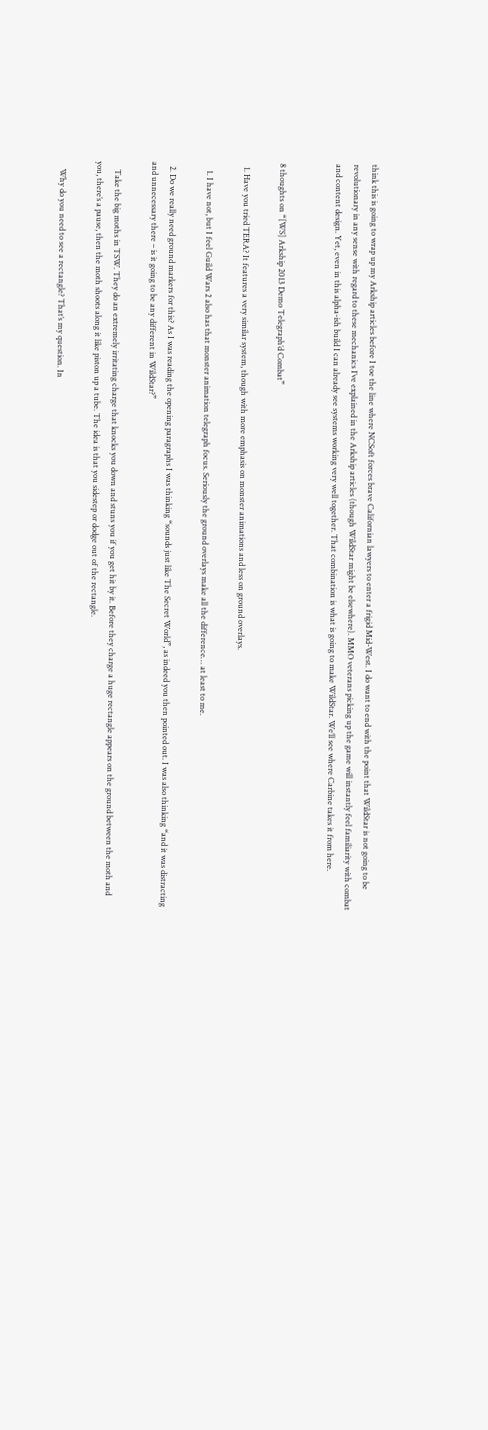think this is going to wrap up my Arkship articles before I toe the line where NCSoft forces brave Californian lawyers to enter a frigid Mid-West. I do want to end with the point that WildStar is not going to be revolutionary in any sense with regard to these mechanics I’ve explained in the Arkship articles (though WildStar might be elsewhere). MMO veterans picking up the game will instantly feel familiarity with combat and content design. Yet, even in this alpha-ish build I can already see systems working very well together. That combination is what is going to make WildStar. We’ll see where Carbine takes it from here.


8 thoughts on “[WS] Arkship 2013 Demo Telegraph’d Combat”

  1. Have you tried TERA? It features a very similar system, though with more emphasis on monster animations and less on ground overlays.

    1. I have not, but I feel Guild Wars 2 also has that monster animation telegraph focus. Seriously the ground overlays make all the difference… at least to me.

  2. Do we really need ground markers for this? As I was reading the opening paragraphs I was thinking “sounds just like The Secret World”, as indeed you then pointed out. I was also thinking “and it was distracting and unnecessary there – is it going to be any different in WildStar?”

    Take the big moths in TSW. They do an extremely irritating charge that knocks you down and stuns you if you get hit by it. Before they charge a huge rectangle appears on the ground between the moth and you, there’s a pause, then the moth shoots along it like piston up a tube. The idea is that you sidestep or dodge out of the rectangle.

    Why do you need to see a rectangle? That’s my question. In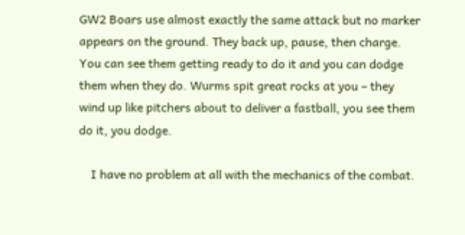GW2 Boars use almost exactly the same attack but no marker appears on the ground. They back up, pause, then charge. You can see them getting ready to do it and you can dodge them when they do. Wurms spit great rocks at you – they wind up like pitchers about to deliver a fastball, you see them do it, you dodge.

    I have no problem at all with the mechanics of the combat.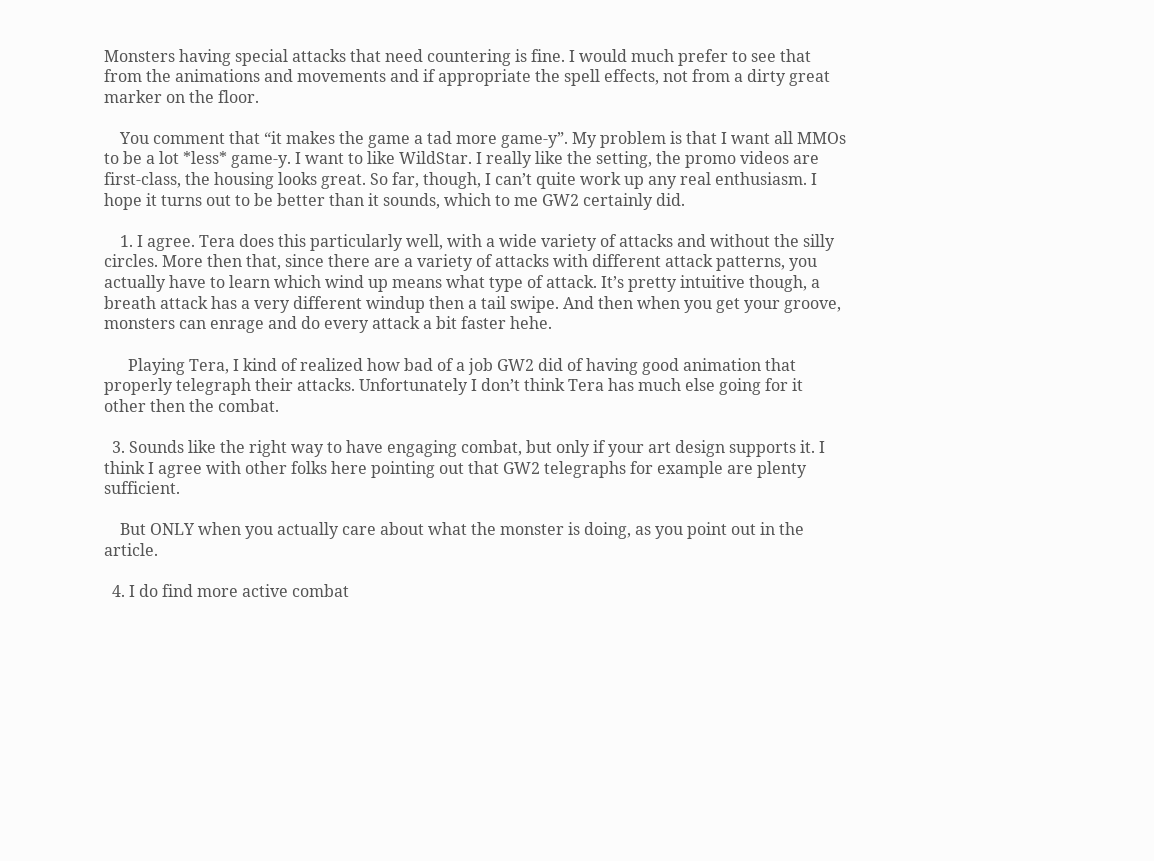Monsters having special attacks that need countering is fine. I would much prefer to see that from the animations and movements and if appropriate the spell effects, not from a dirty great marker on the floor.

    You comment that “it makes the game a tad more game-y”. My problem is that I want all MMOs to be a lot *less* game-y. I want to like WildStar. I really like the setting, the promo videos are first-class, the housing looks great. So far, though, I can’t quite work up any real enthusiasm. I hope it turns out to be better than it sounds, which to me GW2 certainly did.

    1. I agree. Tera does this particularly well, with a wide variety of attacks and without the silly circles. More then that, since there are a variety of attacks with different attack patterns, you actually have to learn which wind up means what type of attack. It’s pretty intuitive though, a breath attack has a very different windup then a tail swipe. And then when you get your groove, monsters can enrage and do every attack a bit faster hehe.

      Playing Tera, I kind of realized how bad of a job GW2 did of having good animation that properly telegraph their attacks. Unfortunately I don’t think Tera has much else going for it other then the combat.

  3. Sounds like the right way to have engaging combat, but only if your art design supports it. I think I agree with other folks here pointing out that GW2 telegraphs for example are plenty sufficient.

    But ONLY when you actually care about what the monster is doing, as you point out in the article.

  4. I do find more active combat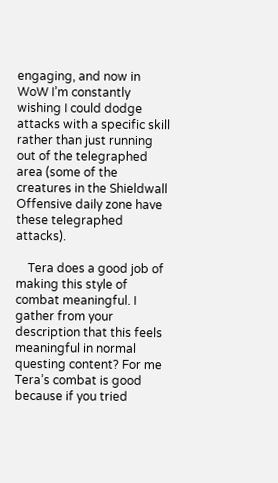engaging, and now in WoW I’m constantly wishing I could dodge attacks with a specific skill rather than just running out of the telegraphed area (some of the creatures in the Shieldwall Offensive daily zone have these telegraphed attacks).

    Tera does a good job of making this style of combat meaningful. I gather from your description that this feels meaningful in normal questing content? For me Tera’s combat is good because if you tried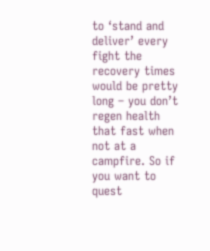to ‘stand and deliver’ every fight the recovery times would be pretty long – you don’t regen health that fast when not at a campfire. So if you want to quest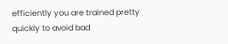efficiently you are trained pretty quickly to avoid bad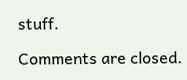stuff.

Comments are closed.